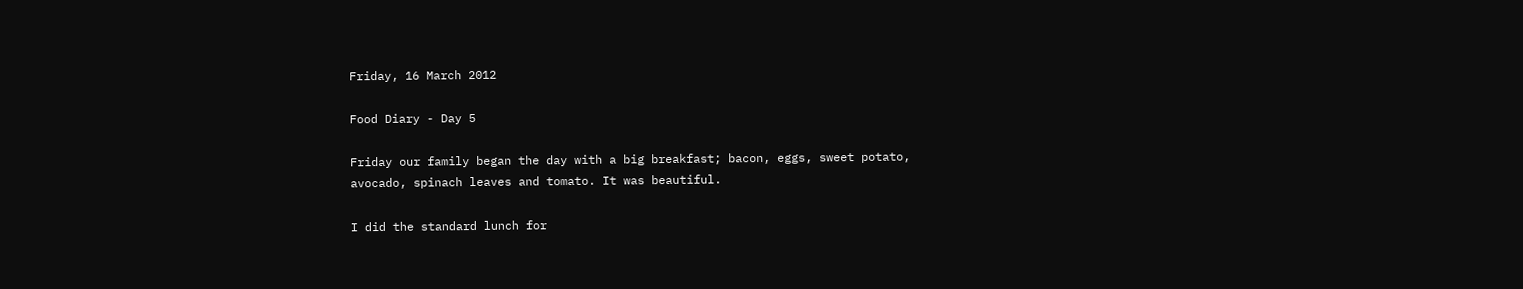Friday, 16 March 2012

Food Diary - Day 5

Friday our family began the day with a big breakfast; bacon, eggs, sweet potato, avocado, spinach leaves and tomato. It was beautiful.

I did the standard lunch for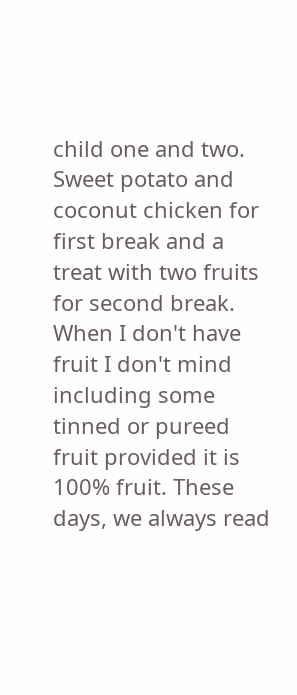child one and two. Sweet potato and coconut chicken for first break and a treat with two fruits for second break. When I don't have fruit I don't mind including some tinned or pureed fruit provided it is 100% fruit. These days, we always read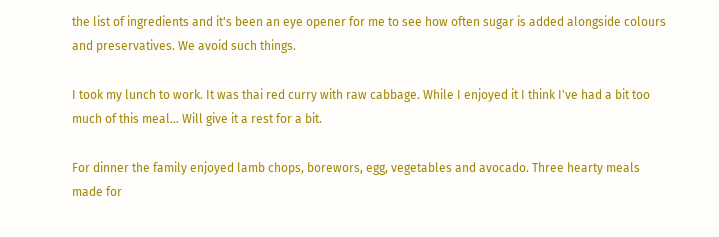the list of ingredients and it's been an eye opener for me to see how often sugar is added alongside colours and preservatives. We avoid such things.

I took my lunch to work. It was thai red curry with raw cabbage. While I enjoyed it I think I've had a bit too much of this meal... Will give it a rest for a bit.

For dinner the family enjoyed lamb chops, borewors, egg, vegetables and avocado. Three hearty meals made for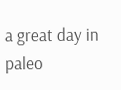a great day in paleo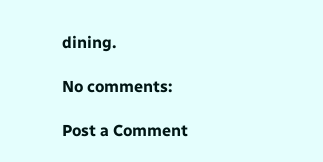dining.

No comments:

Post a Comment